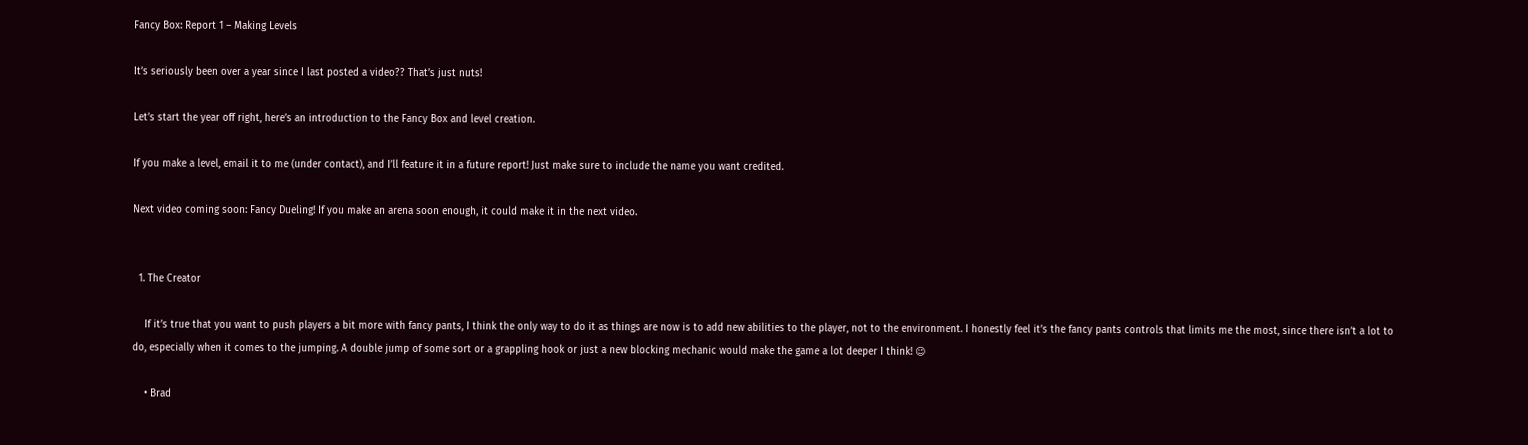Fancy Box: Report 1 – Making Levels

It’s seriously been over a year since I last posted a video?? That’s just nuts!

Let’s start the year off right, here’s an introduction to the Fancy Box and level creation.

If you make a level, email it to me (under contact), and I’ll feature it in a future report! Just make sure to include the name you want credited.

Next video coming soon: Fancy Dueling! If you make an arena soon enough, it could make it in the next video.


  1. The Creator

    If it’s true that you want to push players a bit more with fancy pants, I think the only way to do it as things are now is to add new abilities to the player, not to the environment. I honestly feel it’s the fancy pants controls that limits me the most, since there isn’t a lot to do, especially when it comes to the jumping. A double jump of some sort or a grappling hook or just a new blocking mechanic would make the game a lot deeper I think! 😉

    • Brad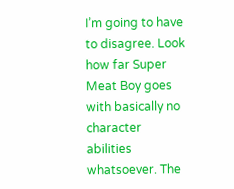I’m going to have to disagree. Look how far Super Meat Boy goes with basically no character abilities whatsoever. The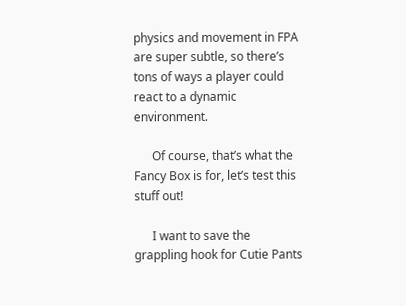physics and movement in FPA are super subtle, so there’s tons of ways a player could react to a dynamic environment.

      Of course, that’s what the Fancy Box is for, let’s test this stuff out!

      I want to save the grappling hook for Cutie Pants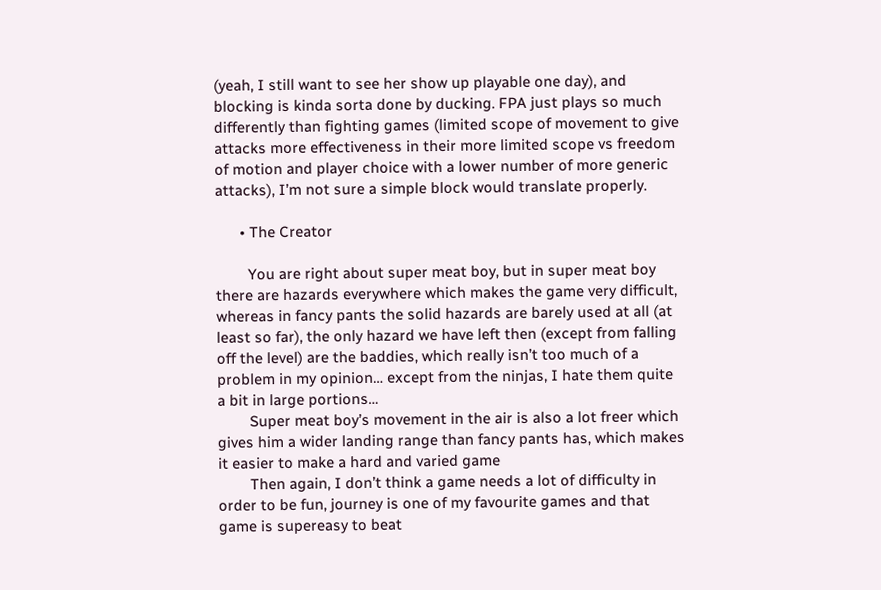(yeah, I still want to see her show up playable one day), and blocking is kinda sorta done by ducking. FPA just plays so much differently than fighting games (limited scope of movement to give attacks more effectiveness in their more limited scope vs freedom of motion and player choice with a lower number of more generic attacks), I’m not sure a simple block would translate properly.

      • The Creator

        You are right about super meat boy, but in super meat boy there are hazards everywhere which makes the game very difficult, whereas in fancy pants the solid hazards are barely used at all (at least so far), the only hazard we have left then (except from falling off the level) are the baddies, which really isn’t too much of a problem in my opinion… except from the ninjas, I hate them quite a bit in large portions…
        Super meat boy’s movement in the air is also a lot freer which gives him a wider landing range than fancy pants has, which makes it easier to make a hard and varied game
        Then again, I don’t think a game needs a lot of difficulty in order to be fun, journey is one of my favourite games and that game is supereasy to beat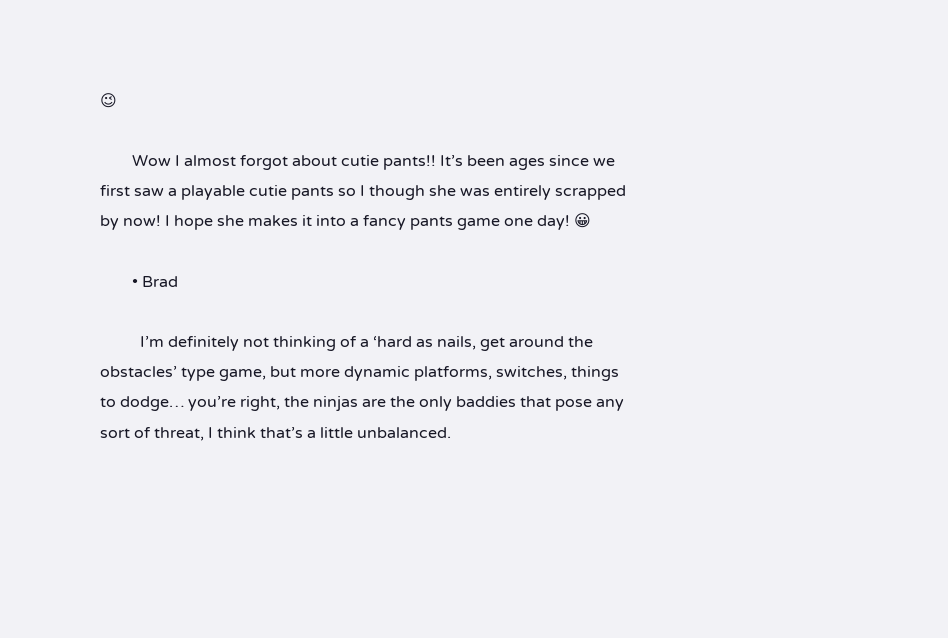😉

        Wow I almost forgot about cutie pants!! It’s been ages since we first saw a playable cutie pants so I though she was entirely scrapped by now! I hope she makes it into a fancy pants game one day! 😀

        • Brad

          I’m definitely not thinking of a ‘hard as nails, get around the obstacles’ type game, but more dynamic platforms, switches, things to dodge… you’re right, the ninjas are the only baddies that pose any sort of threat, I think that’s a little unbalanced.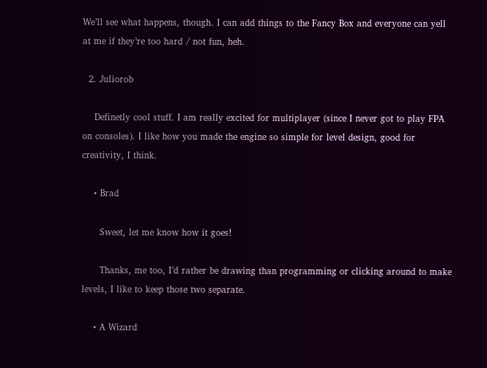We’ll see what happens, though. I can add things to the Fancy Box and everyone can yell at me if they’re too hard / not fun, heh.

  2. Juliorob

    Definetly cool stuff. I am really excited for multiplayer (since I never got to play FPA on consoles). I like how you made the engine so simple for level design, good for creativity, I think.

    • Brad

      Sweet, let me know how it goes!

      Thanks, me too, I’d rather be drawing than programming or clicking around to make levels, I like to keep those two separate.

    • A Wizard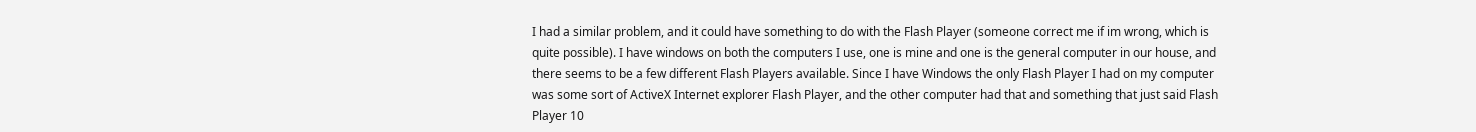I had a similar problem, and it could have something to do with the Flash Player (someone correct me if im wrong, which is quite possible). I have windows on both the computers I use, one is mine and one is the general computer in our house, and there seems to be a few different Flash Players available. Since I have Windows the only Flash Player I had on my computer was some sort of ActiveX Internet explorer Flash Player, and the other computer had that and something that just said Flash Player 10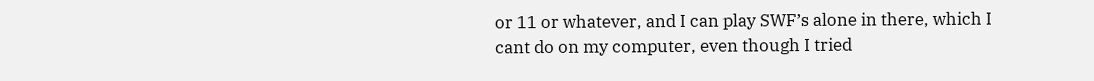or 11 or whatever, and I can play SWF’s alone in there, which I cant do on my computer, even though I tried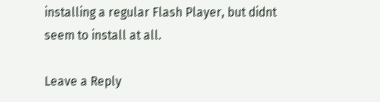installing a regular Flash Player, but didnt seem to install at all.

Leave a Reply